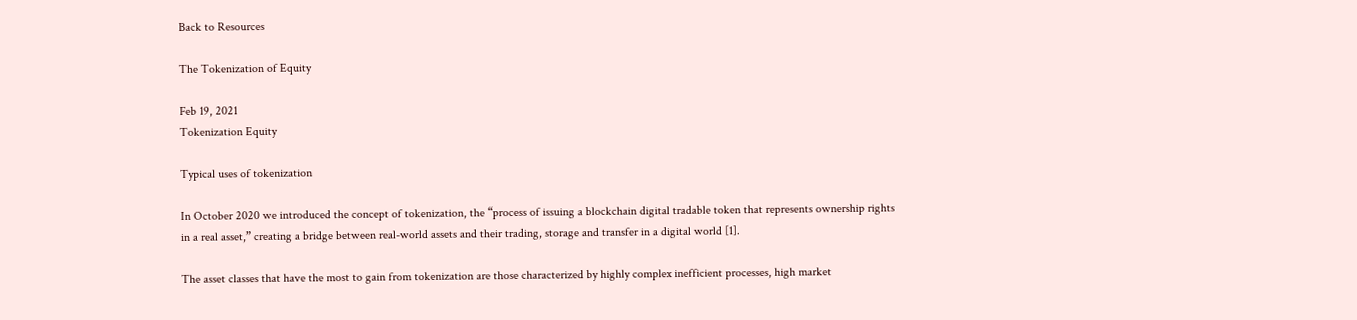Back to Resources

The Tokenization of Equity

Feb 19, 2021
Tokenization Equity

Typical uses of tokenization

In October 2020 we introduced the concept of tokenization, the “process of issuing a blockchain digital tradable token that represents ownership rights in a real asset,” creating a bridge between real-world assets and their trading, storage and transfer in a digital world [1].

The asset classes that have the most to gain from tokenization are those characterized by highly complex inefficient processes, high market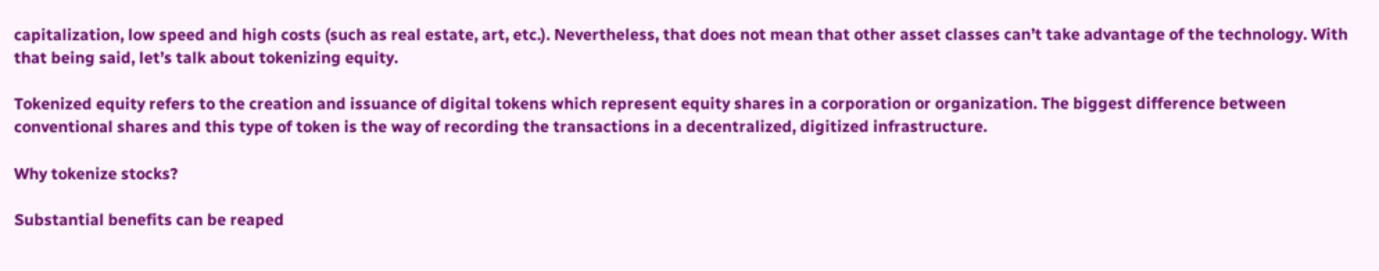capitalization, low speed and high costs (such as real estate, art, etc.). Nevertheless, that does not mean that other asset classes can’t take advantage of the technology. With that being said, let’s talk about tokenizing equity.

Tokenized equity refers to the creation and issuance of digital tokens which represent equity shares in a corporation or organization. The biggest difference between conventional shares and this type of token is the way of recording the transactions in a decentralized, digitized infrastructure.

Why tokenize stocks?

Substantial benefits can be reaped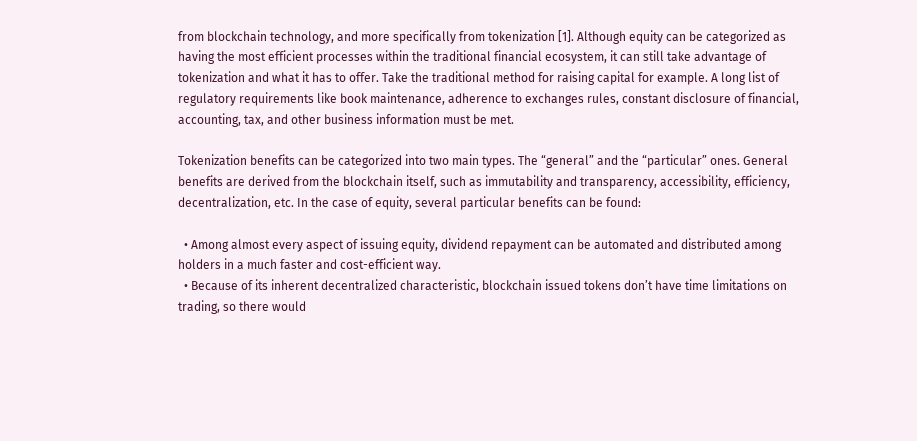from blockchain technology, and more specifically from tokenization [1]. Although equity can be categorized as having the most efficient processes within the traditional financial ecosystem, it can still take advantage of tokenization and what it has to offer. Take the traditional method for raising capital for example. A long list of regulatory requirements like book maintenance, adherence to exchanges rules, constant disclosure of financial, accounting, tax, and other business information must be met.

Tokenization benefits can be categorized into two main types. The “general” and the “particular” ones. General benefits are derived from the blockchain itself, such as immutability and transparency, accessibility, efficiency, decentralization, etc. In the case of equity, several particular benefits can be found:

  • Among almost every aspect of issuing equity, dividend repayment can be automated and distributed among holders in a much faster and cost-efficient way.
  • Because of its inherent decentralized characteristic, blockchain issued tokens don’t have time limitations on trading, so there would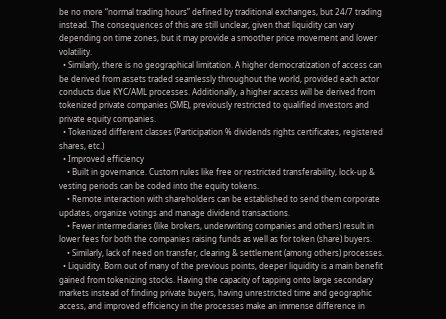be no more “normal trading hours” defined by traditional exchanges, but 24/7 trading instead. The consequences of this are still unclear, given that liquidity can vary depending on time zones, but it may provide a smoother price movement and lower volatility.
  • Similarly, there is no geographical limitation. A higher democratization of access can be derived from assets traded seamlessly throughout the world, provided each actor conducts due KYC/AML processes. Additionally, a higher access will be derived from tokenized private companies (SME), previously restricted to qualified investors and private equity companies.
  • Tokenized different classes (Participation % dividends rights certificates, registered shares, etc.)
  • Improved efficiency
    • Built in governance. Custom rules like free or restricted transferability, lock-up & vesting periods can be coded into the equity tokens.
    • Remote interaction with shareholders can be established to send them corporate updates, organize votings and manage dividend transactions.
    • Fewer intermediaries (like brokers, underwriting companies and others) result in lower fees for both the companies raising funds as well as for token (share) buyers.
    • Similarly, lack of need on transfer, clearing & settlement (among others) processes.
  • Liquidity. Born out of many of the previous points, deeper liquidity is a main benefit gained from tokenizing stocks. Having the capacity of tapping onto large secondary markets instead of finding private buyers, having unrestricted time and geographic access, and improved efficiency in the processes make an immense difference in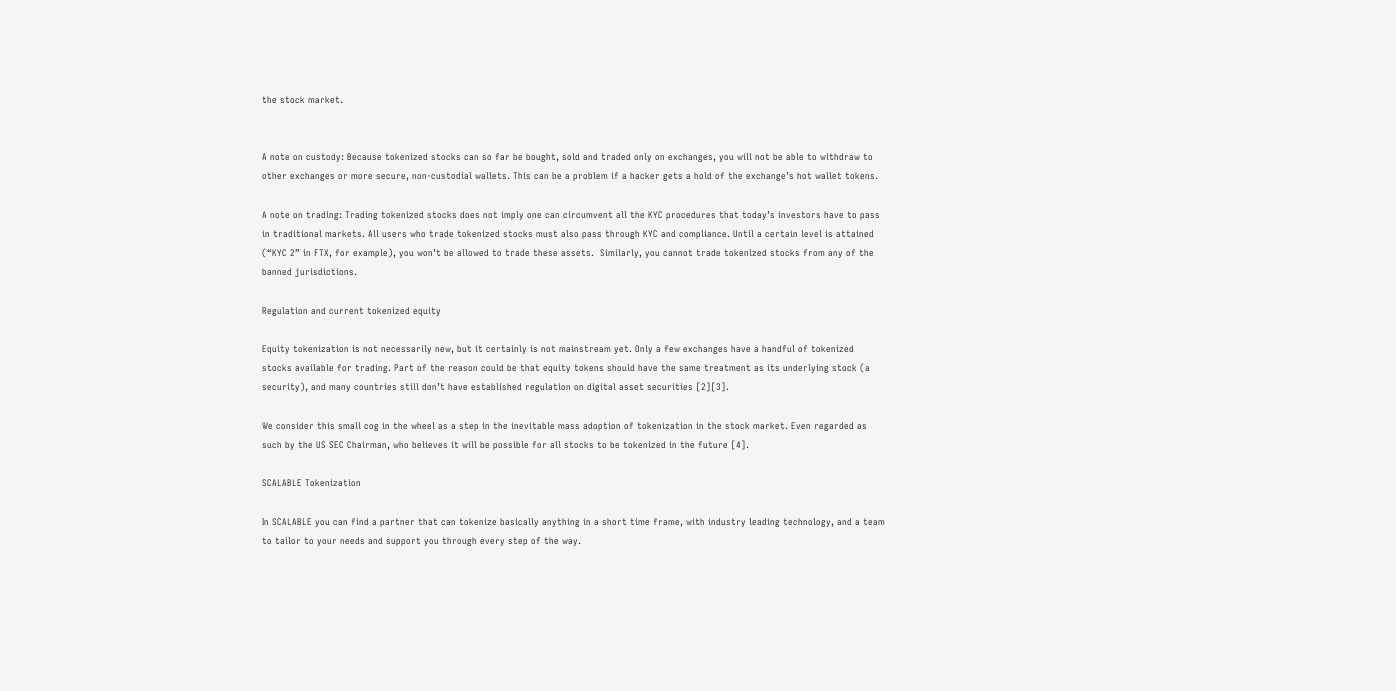the stock market.


A note on custody: Because tokenized stocks can so far be bought, sold and traded only on exchanges, you will not be able to withdraw to other exchanges or more secure, non-custodial wallets. This can be a problem if a hacker gets a hold of the exchange’s hot wallet tokens.

A note on trading: Trading tokenized stocks does not imply one can circumvent all the KYC procedures that today’s investors have to pass in traditional markets. All users who trade tokenized stocks must also pass through KYC and compliance. Until a certain level is attained (“KYC 2” in FTX, for example), you won’t be allowed to trade these assets.  Similarly, you cannot trade tokenized stocks from any of the banned jurisdictions.

Regulation and current tokenized equity

Equity tokenization is not necessarily new, but it certainly is not mainstream yet. Only a few exchanges have a handful of tokenized stocks available for trading. Part of the reason could be that equity tokens should have the same treatment as its underlying stock (a security), and many countries still don’t have established regulation on digital asset securities [2][3].

We consider this small cog in the wheel as a step in the inevitable mass adoption of tokenization in the stock market. Even regarded as such by the US SEC Chairman, who believes it will be possible for all stocks to be tokenized in the future [4].

SCALABLE Tokenization

In SCALABLE you can find a partner that can tokenize basically anything in a short time frame, with industry leading technology, and a team to tailor to your needs and support you through every step of the way.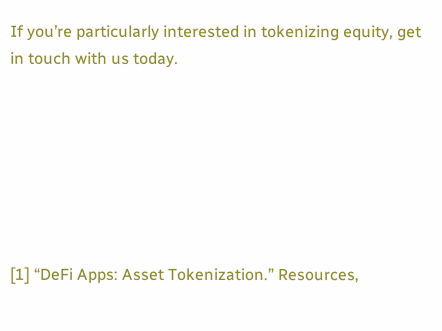If you’re particularly interested in tokenizing equity, get in touch with us today.







[1] “DeFi Apps: Asset Tokenization.” Resources,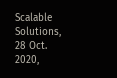Scalable Solutions, 28 Oct. 2020,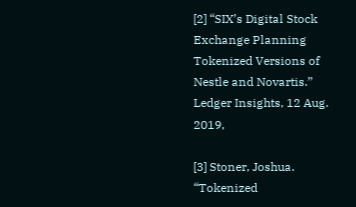[2] “SIX’s Digital Stock Exchange Planning Tokenized Versions of Nestle and Novartis.” Ledger Insights, 12 Aug. 2019,

[3] Stoner, Joshua. “Tokenized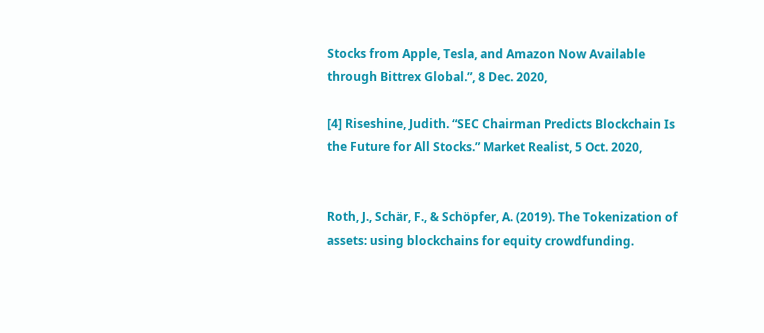Stocks from Apple, Tesla, and Amazon Now Available through Bittrex Global.”, 8 Dec. 2020,

[4] Riseshine, Judith. “SEC Chairman Predicts Blockchain Is the Future for All Stocks.” Market Realist, 5 Oct. 2020,


Roth, J., Schär, F., & Schöpfer, A. (2019). The Tokenization of assets: using blockchains for equity crowdfunding.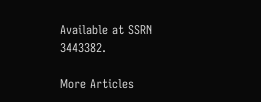Available at SSRN 3443382.

More Articles